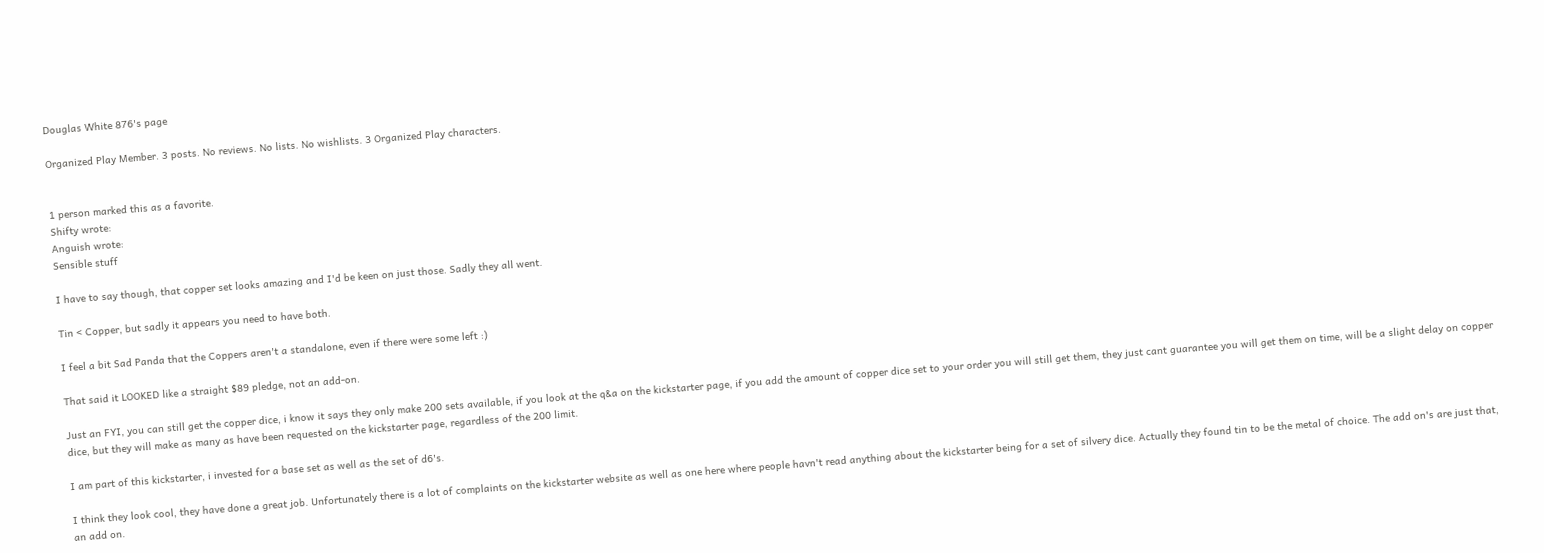Douglas White 876's page

Organized Play Member. 3 posts. No reviews. No lists. No wishlists. 3 Organized Play characters.


1 person marked this as a favorite.
Shifty wrote:
Anguish wrote:
Sensible stuff

I have to say though, that copper set looks amazing and I'd be keen on just those. Sadly they all went.

Tin < Copper, but sadly it appears you need to have both.

I feel a bit Sad Panda that the Coppers aren't a standalone, even if there were some left :)

That said it LOOKED like a straight $89 pledge, not an add-on.

Just an FYI, you can still get the copper dice, i know it says they only make 200 sets available, if you look at the q&a on the kickstarter page, if you add the amount of copper dice set to your order you will still get them, they just cant guarantee you will get them on time, will be a slight delay on copper dice, but they will make as many as have been requested on the kickstarter page, regardless of the 200 limit.

I am part of this kickstarter, i invested for a base set as well as the set of d6's.

I think they look cool, they have done a great job. Unfortunately there is a lot of complaints on the kickstarter website as well as one here where people havn't read anything about the kickstarter being for a set of silvery dice. Actually they found tin to be the metal of choice. The add on's are just that, an add on.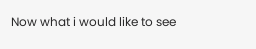Now what i would like to see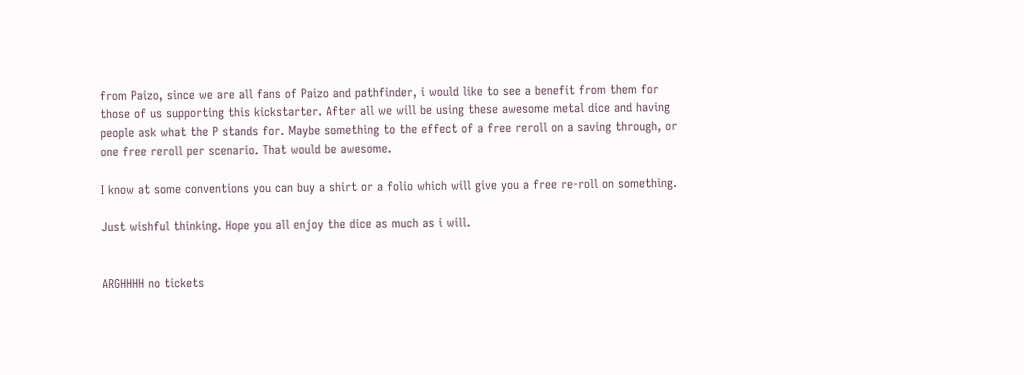from Paizo, since we are all fans of Paizo and pathfinder, i would like to see a benefit from them for those of us supporting this kickstarter. After all we will be using these awesome metal dice and having people ask what the P stands for. Maybe something to the effect of a free reroll on a saving through, or one free reroll per scenario. That would be awesome.

I know at some conventions you can buy a shirt or a folio which will give you a free re-roll on something.

Just wishful thinking. Hope you all enjoy the dice as much as i will.


ARGHHHH no tickets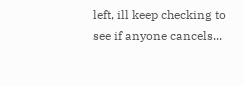left, ill keep checking to see if anyone cancels...